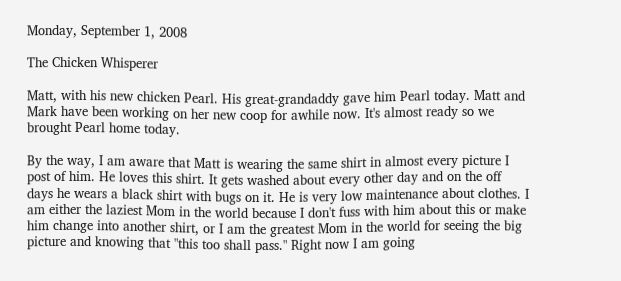Monday, September 1, 2008

The Chicken Whisperer

Matt, with his new chicken Pearl. His great-grandaddy gave him Pearl today. Matt and Mark have been working on her new coop for awhile now. It's almost ready so we brought Pearl home today.

By the way, I am aware that Matt is wearing the same shirt in almost every picture I post of him. He loves this shirt. It gets washed about every other day and on the off days he wears a black shirt with bugs on it. He is very low maintenance about clothes. I am either the laziest Mom in the world because I don't fuss with him about this or make him change into another shirt, or I am the greatest Mom in the world for seeing the big picture and knowing that "this too shall pass." Right now I am going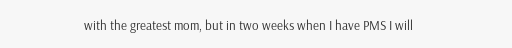with the greatest mom, but in two weeks when I have PMS I will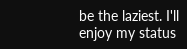be the laziest. I'll enjoy my status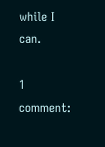while I can.

1 comment: